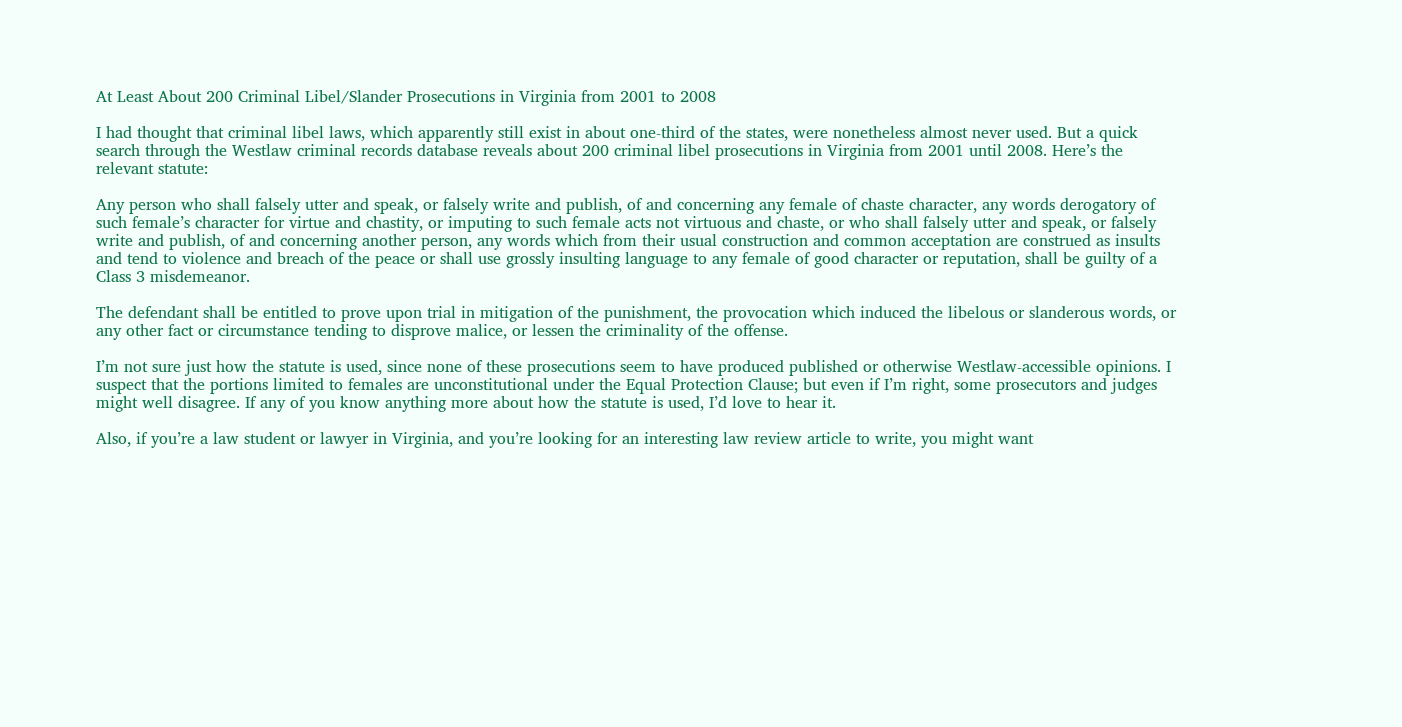At Least About 200 Criminal Libel/Slander Prosecutions in Virginia from 2001 to 2008

I had thought that criminal libel laws, which apparently still exist in about one-third of the states, were nonetheless almost never used. But a quick search through the Westlaw criminal records database reveals about 200 criminal libel prosecutions in Virginia from 2001 until 2008. Here’s the relevant statute:

Any person who shall falsely utter and speak, or falsely write and publish, of and concerning any female of chaste character, any words derogatory of such female’s character for virtue and chastity, or imputing to such female acts not virtuous and chaste, or who shall falsely utter and speak, or falsely write and publish, of and concerning another person, any words which from their usual construction and common acceptation are construed as insults and tend to violence and breach of the peace or shall use grossly insulting language to any female of good character or reputation, shall be guilty of a Class 3 misdemeanor.

The defendant shall be entitled to prove upon trial in mitigation of the punishment, the provocation which induced the libelous or slanderous words, or any other fact or circumstance tending to disprove malice, or lessen the criminality of the offense.

I’m not sure just how the statute is used, since none of these prosecutions seem to have produced published or otherwise Westlaw-accessible opinions. I suspect that the portions limited to females are unconstitutional under the Equal Protection Clause; but even if I’m right, some prosecutors and judges might well disagree. If any of you know anything more about how the statute is used, I’d love to hear it.

Also, if you’re a law student or lawyer in Virginia, and you’re looking for an interesting law review article to write, you might want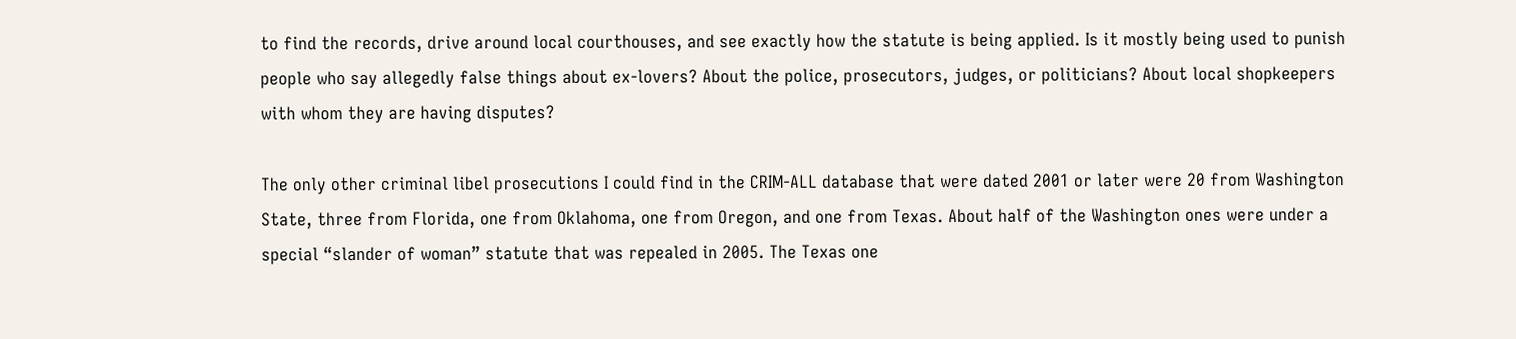to find the records, drive around local courthouses, and see exactly how the statute is being applied. Is it mostly being used to punish people who say allegedly false things about ex-lovers? About the police, prosecutors, judges, or politicians? About local shopkeepers with whom they are having disputes?

The only other criminal libel prosecutions I could find in the CRIM-ALL database that were dated 2001 or later were 20 from Washington State, three from Florida, one from Oklahoma, one from Oregon, and one from Texas. About half of the Washington ones were under a special “slander of woman” statute that was repealed in 2005. The Texas one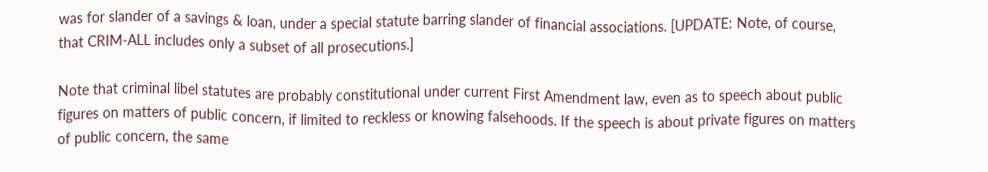was for slander of a savings & loan, under a special statute barring slander of financial associations. [UPDATE: Note, of course, that CRIM-ALL includes only a subset of all prosecutions.]

Note that criminal libel statutes are probably constitutional under current First Amendment law, even as to speech about public figures on matters of public concern, if limited to reckless or knowing falsehoods. If the speech is about private figures on matters of public concern, the same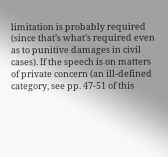limitation is probably required (since that’s what’s required even as to punitive damages in civil cases). If the speech is on matters of private concern (an ill-defined category, see pp. 47-51 of this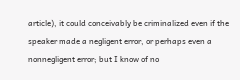article), it could conceivably be criminalized even if the speaker made a negligent error, or perhaps even a nonnegligent error; but I know of no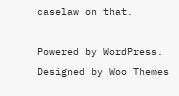caselaw on that.

Powered by WordPress. Designed by Woo Themes